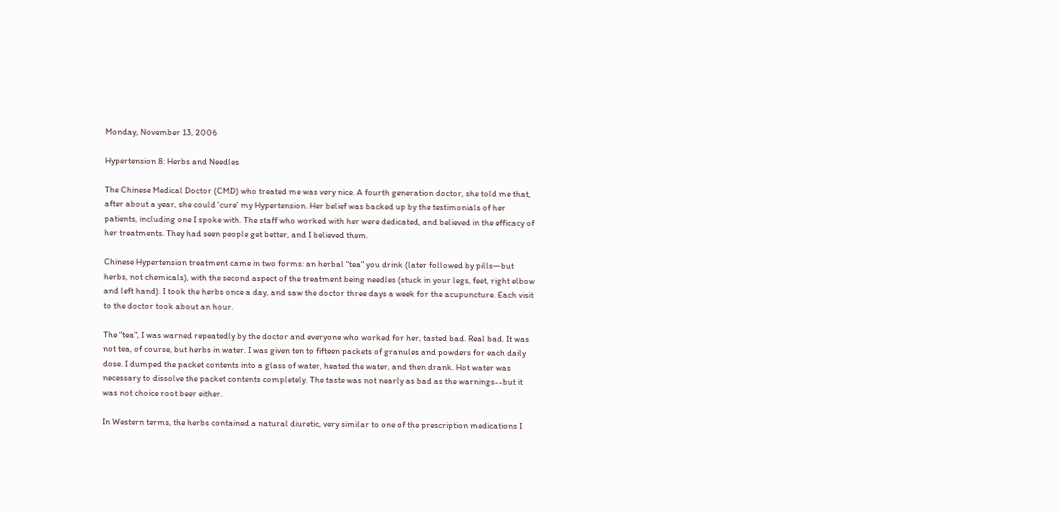Monday, November 13, 2006

Hypertension 8: Herbs and Needles

The Chinese Medical Doctor (CMD) who treated me was very nice. A fourth generation doctor, she told me that, after about a year, she could 'cure' my Hypertension. Her belief was backed up by the testimonials of her patients, including one I spoke with. The staff who worked with her were dedicated, and believed in the efficacy of her treatments. They had seen people get better, and I believed them.

Chinese Hypertension treatment came in two forms: an herbal "tea" you drink (later followed by pills—but herbs, not chemicals), with the second aspect of the treatment being needles (stuck in your legs, feet, right elbow and left hand). I took the herbs once a day, and saw the doctor three days a week for the acupuncture. Each visit to the doctor took about an hour.

The "tea", I was warned repeatedly by the doctor and everyone who worked for her, tasted bad. Real bad. It was not tea, of course, but herbs in water. I was given ten to fifteen packets of granules and powders for each daily dose. I dumped the packet contents into a glass of water, heated the water, and then drank. Hot water was necessary to dissolve the packet contents completely. The taste was not nearly as bad as the warnings--but it was not choice root beer either.

In Western terms, the herbs contained a natural diuretic, very similar to one of the prescription medications I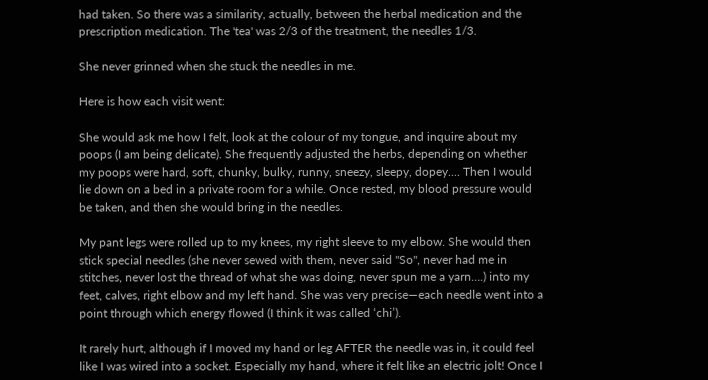had taken. So there was a similarity, actually, between the herbal medication and the prescription medication. The 'tea' was 2/3 of the treatment, the needles 1/3.

She never grinned when she stuck the needles in me.

Here is how each visit went:

She would ask me how I felt, look at the colour of my tongue, and inquire about my poops (I am being delicate). She frequently adjusted the herbs, depending on whether my poops were hard, soft, chunky, bulky, runny, sneezy, sleepy, dopey.... Then I would lie down on a bed in a private room for a while. Once rested, my blood pressure would be taken, and then she would bring in the needles.

My pant legs were rolled up to my knees, my right sleeve to my elbow. She would then stick special needles (she never sewed with them, never said "So", never had me in stitches, never lost the thread of what she was doing, never spun me a yarn….) into my feet, calves, right elbow and my left hand. She was very precise—each needle went into a point through which energy flowed (I think it was called ‘chi’).

It rarely hurt, although if I moved my hand or leg AFTER the needle was in, it could feel like I was wired into a socket. Especially my hand, where it felt like an electric jolt! Once I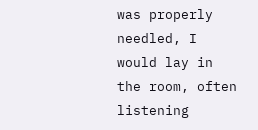was properly needled, I would lay in the room, often listening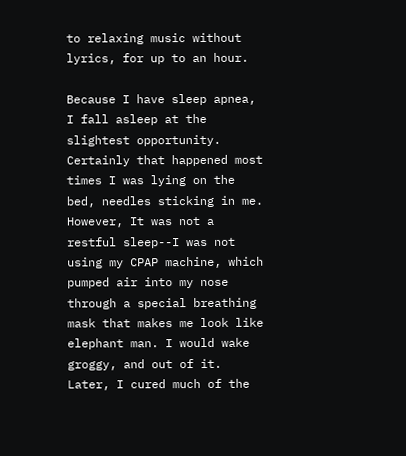to relaxing music without lyrics, for up to an hour.

Because I have sleep apnea, I fall asleep at the slightest opportunity. Certainly that happened most times I was lying on the bed, needles sticking in me. However, It was not a restful sleep--I was not using my CPAP machine, which pumped air into my nose through a special breathing mask that makes me look like elephant man. I would wake groggy, and out of it. Later, I cured much of the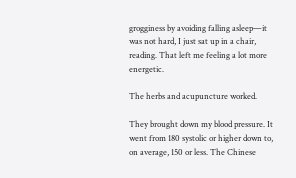grogginess by avoiding falling asleep—it was not hard, I just sat up in a chair, reading. That left me feeling a lot more energetic.

The herbs and acupuncture worked.

They brought down my blood pressure. It went from 180 systolic or higher down to, on average, 150 or less. The Chinese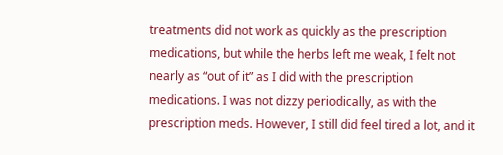treatments did not work as quickly as the prescription medications, but while the herbs left me weak, I felt not nearly as “out of it” as I did with the prescription medications. I was not dizzy periodically, as with the prescription meds. However, I still did feel tired a lot, and it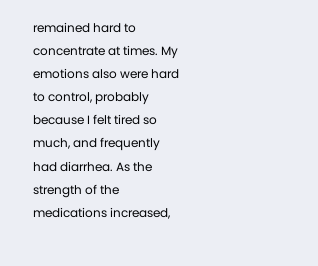remained hard to concentrate at times. My emotions also were hard to control, probably because I felt tired so much, and frequently had diarrhea. As the strength of the medications increased,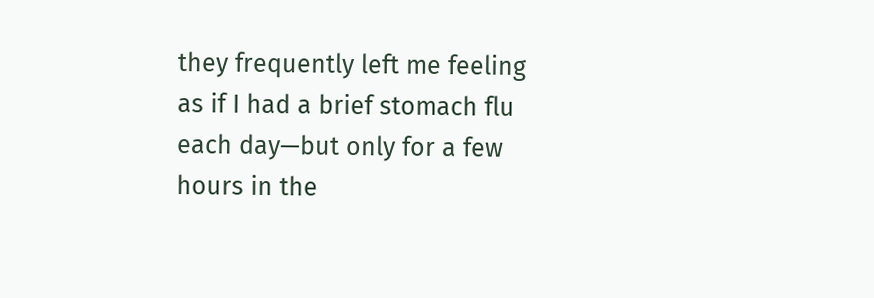they frequently left me feeling as if I had a brief stomach flu each day—but only for a few hours in the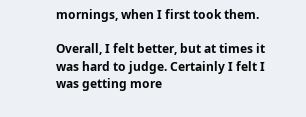mornings, when I first took them.

Overall, I felt better, but at times it was hard to judge. Certainly I felt I was getting more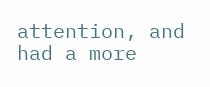attention, and had a more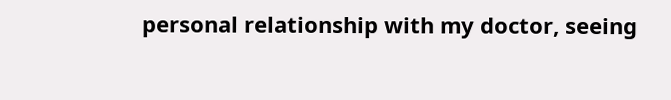personal relationship with my doctor, seeing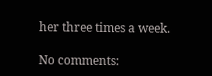her three times a week.

No comments: